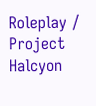Roleplay / Project Halcyon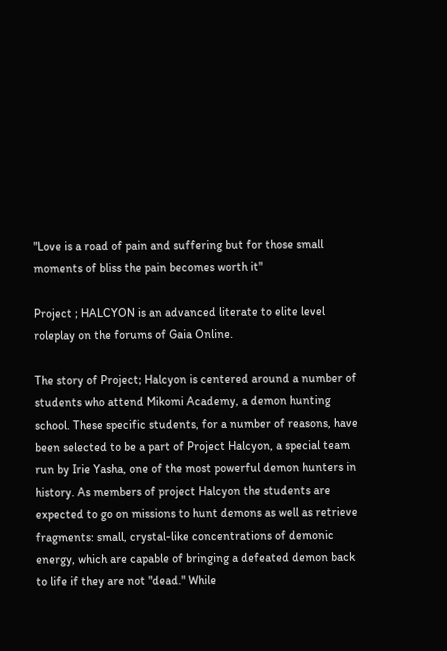"Love is a road of pain and suffering but for those small moments of bliss the pain becomes worth it"

Project ; HALCYON is an advanced literate to elite level roleplay on the forums of Gaia Online.

The story of Project; Halcyon is centered around a number of students who attend Mikomi Academy, a demon hunting school. These specific students, for a number of reasons, have been selected to be a part of Project Halcyon, a special team run by Irie Yasha, one of the most powerful demon hunters in history. As members of project Halcyon the students are expected to go on missions to hunt demons as well as retrieve fragments: small, crystal-like concentrations of demonic energy, which are capable of bringing a defeated demon back to life if they are not "dead." While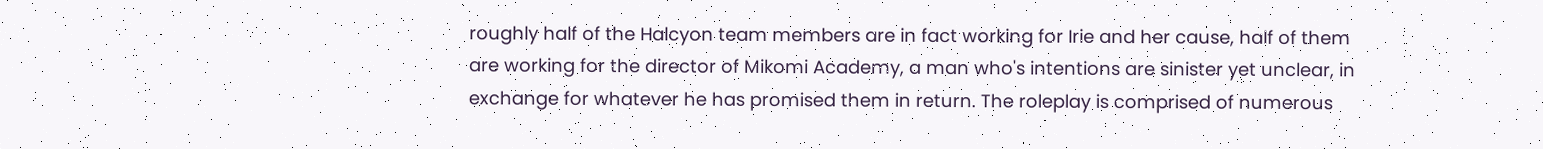roughly half of the Halcyon team members are in fact working for Irie and her cause, half of them are working for the director of Mikomi Academy, a man who's intentions are sinister yet unclear, in exchange for whatever he has promised them in return. The roleplay is comprised of numerous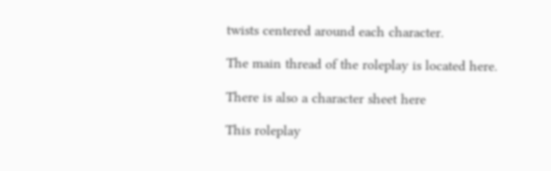twists centered around each character.

The main thread of the roleplay is located here.

There is also a character sheet here

This roleplay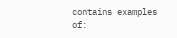contains examples of: